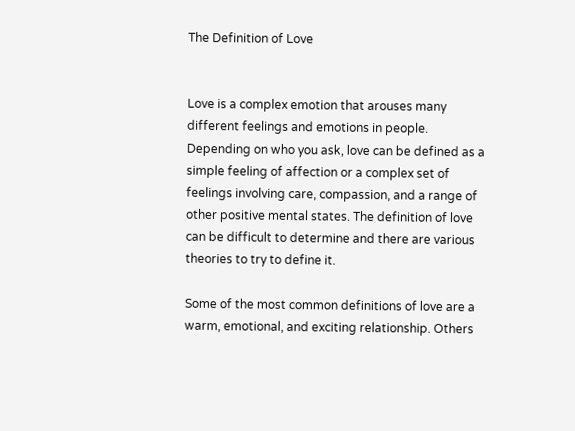The Definition of Love


Love is a complex emotion that arouses many different feelings and emotions in people. Depending on who you ask, love can be defined as a simple feeling of affection or a complex set of feelings involving care, compassion, and a range of other positive mental states. The definition of love can be difficult to determine and there are various theories to try to define it.

Some of the most common definitions of love are a warm, emotional, and exciting relationship. Others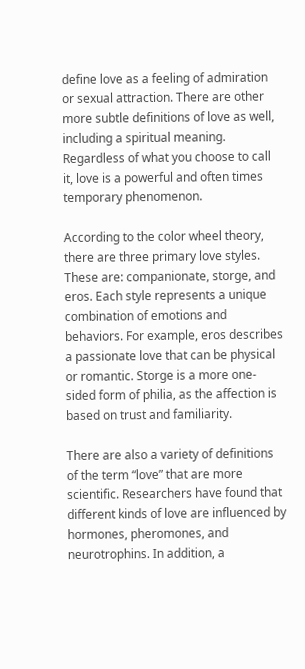define love as a feeling of admiration or sexual attraction. There are other more subtle definitions of love as well, including a spiritual meaning. Regardless of what you choose to call it, love is a powerful and often times temporary phenomenon.

According to the color wheel theory, there are three primary love styles. These are: companionate, storge, and eros. Each style represents a unique combination of emotions and behaviors. For example, eros describes a passionate love that can be physical or romantic. Storge is a more one-sided form of philia, as the affection is based on trust and familiarity.

There are also a variety of definitions of the term “love” that are more scientific. Researchers have found that different kinds of love are influenced by hormones, pheromones, and neurotrophins. In addition, a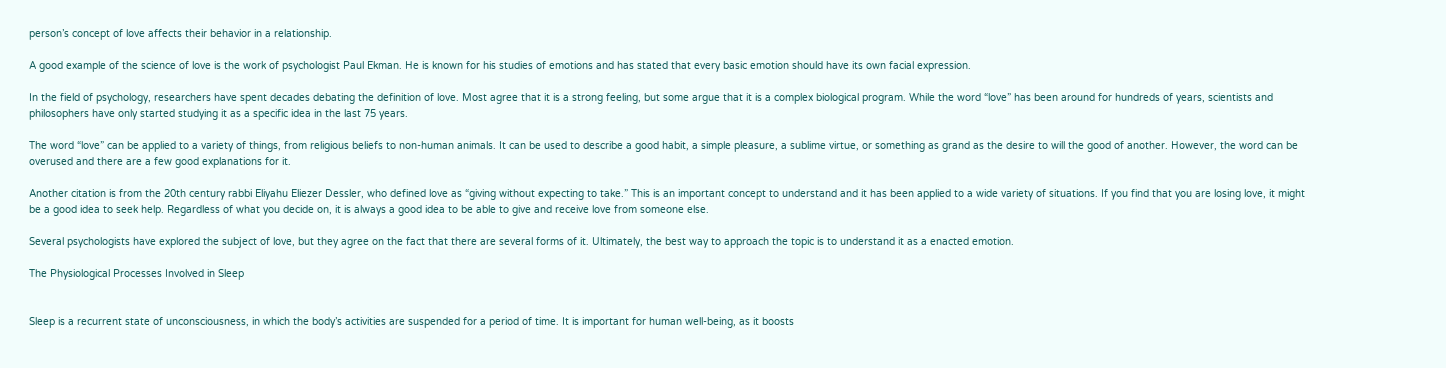person’s concept of love affects their behavior in a relationship.

A good example of the science of love is the work of psychologist Paul Ekman. He is known for his studies of emotions and has stated that every basic emotion should have its own facial expression.

In the field of psychology, researchers have spent decades debating the definition of love. Most agree that it is a strong feeling, but some argue that it is a complex biological program. While the word “love” has been around for hundreds of years, scientists and philosophers have only started studying it as a specific idea in the last 75 years.

The word “love” can be applied to a variety of things, from religious beliefs to non-human animals. It can be used to describe a good habit, a simple pleasure, a sublime virtue, or something as grand as the desire to will the good of another. However, the word can be overused and there are a few good explanations for it.

Another citation is from the 20th century rabbi Eliyahu Eliezer Dessler, who defined love as “giving without expecting to take.” This is an important concept to understand and it has been applied to a wide variety of situations. If you find that you are losing love, it might be a good idea to seek help. Regardless of what you decide on, it is always a good idea to be able to give and receive love from someone else.

Several psychologists have explored the subject of love, but they agree on the fact that there are several forms of it. Ultimately, the best way to approach the topic is to understand it as a enacted emotion.

The Physiological Processes Involved in Sleep


Sleep is a recurrent state of unconsciousness, in which the body’s activities are suspended for a period of time. It is important for human well-being, as it boosts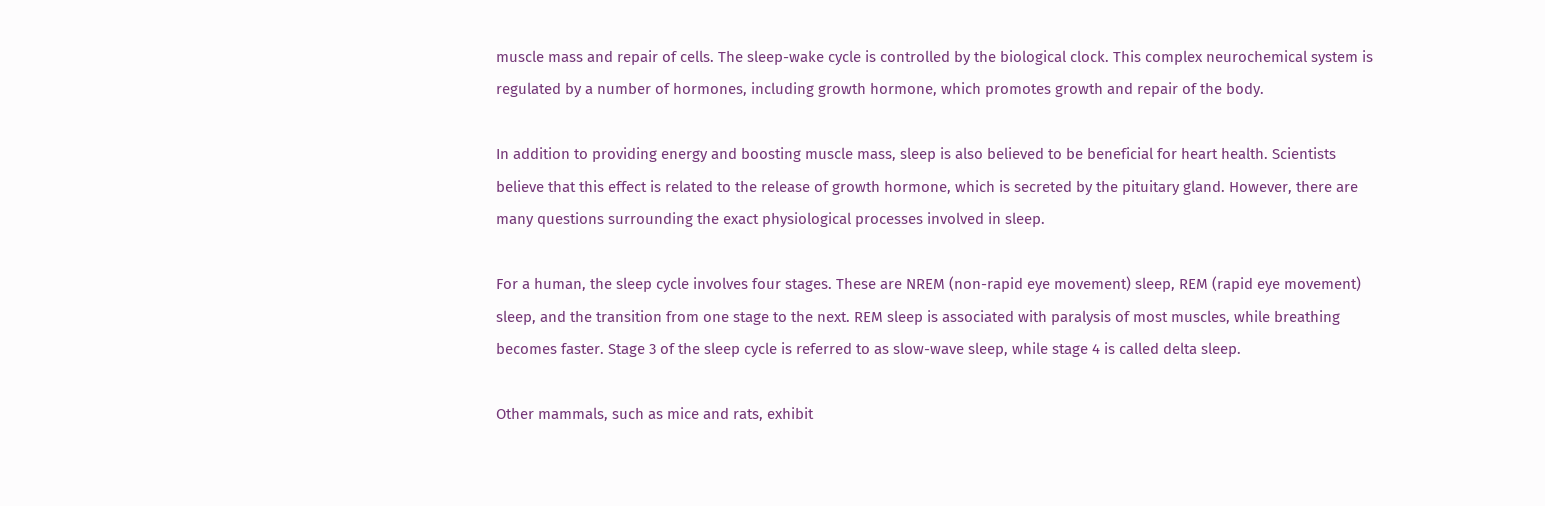muscle mass and repair of cells. The sleep-wake cycle is controlled by the biological clock. This complex neurochemical system is regulated by a number of hormones, including growth hormone, which promotes growth and repair of the body.

In addition to providing energy and boosting muscle mass, sleep is also believed to be beneficial for heart health. Scientists believe that this effect is related to the release of growth hormone, which is secreted by the pituitary gland. However, there are many questions surrounding the exact physiological processes involved in sleep.

For a human, the sleep cycle involves four stages. These are NREM (non-rapid eye movement) sleep, REM (rapid eye movement) sleep, and the transition from one stage to the next. REM sleep is associated with paralysis of most muscles, while breathing becomes faster. Stage 3 of the sleep cycle is referred to as slow-wave sleep, while stage 4 is called delta sleep.

Other mammals, such as mice and rats, exhibit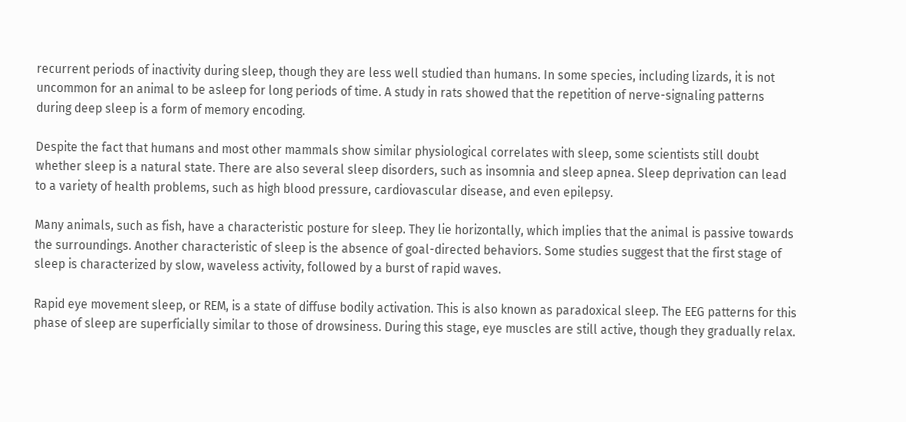recurrent periods of inactivity during sleep, though they are less well studied than humans. In some species, including lizards, it is not uncommon for an animal to be asleep for long periods of time. A study in rats showed that the repetition of nerve-signaling patterns during deep sleep is a form of memory encoding.

Despite the fact that humans and most other mammals show similar physiological correlates with sleep, some scientists still doubt whether sleep is a natural state. There are also several sleep disorders, such as insomnia and sleep apnea. Sleep deprivation can lead to a variety of health problems, such as high blood pressure, cardiovascular disease, and even epilepsy.

Many animals, such as fish, have a characteristic posture for sleep. They lie horizontally, which implies that the animal is passive towards the surroundings. Another characteristic of sleep is the absence of goal-directed behaviors. Some studies suggest that the first stage of sleep is characterized by slow, waveless activity, followed by a burst of rapid waves.

Rapid eye movement sleep, or REM, is a state of diffuse bodily activation. This is also known as paradoxical sleep. The EEG patterns for this phase of sleep are superficially similar to those of drowsiness. During this stage, eye muscles are still active, though they gradually relax.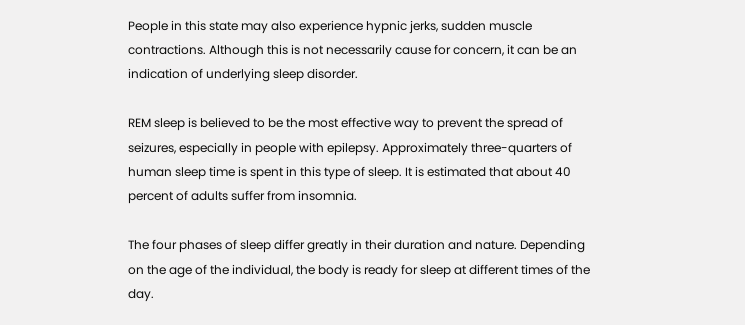People in this state may also experience hypnic jerks, sudden muscle contractions. Although this is not necessarily cause for concern, it can be an indication of underlying sleep disorder.

REM sleep is believed to be the most effective way to prevent the spread of seizures, especially in people with epilepsy. Approximately three-quarters of human sleep time is spent in this type of sleep. It is estimated that about 40 percent of adults suffer from insomnia.

The four phases of sleep differ greatly in their duration and nature. Depending on the age of the individual, the body is ready for sleep at different times of the day.